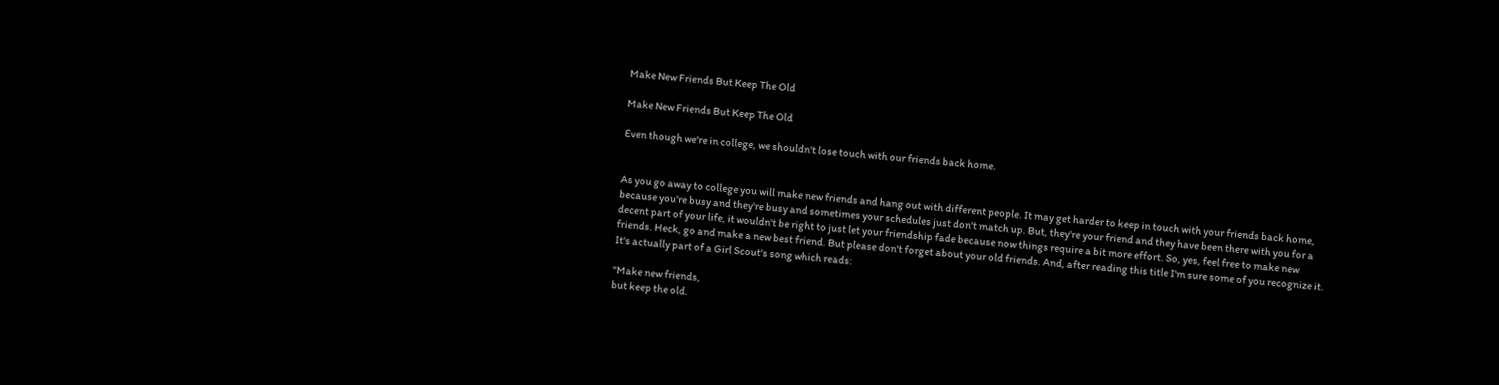Make New Friends But Keep The Old

Make New Friends But Keep The Old

Even though we're in college, we shouldn't lose touch with our friends back home.


As you go away to college you will make new friends and hang out with different people. It may get harder to keep in touch with your friends back home, because you're busy and they're busy and sometimes your schedules just don't match up. But, they're your friend and they have been there with you for a decent part of your life, it wouldn't be right to just let your friendship fade because now things require a bit more effort. So, yes, feel free to make new friends. Heck, go and make a new best friend. But please don't forget about your old friends. And, after reading this title I'm sure some of you recognize it. It's actually part of a Girl Scout's song which reads:

"Make new friends,
but keep the old.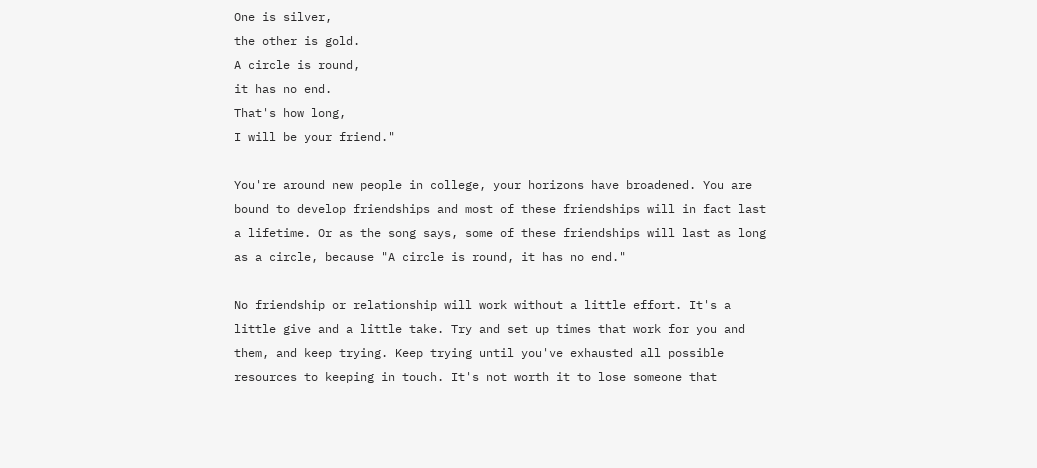One is silver,
the other is gold.
A circle is round,
it has no end.
That's how long,
I will be your friend."

You're around new people in college, your horizons have broadened. You are bound to develop friendships and most of these friendships will in fact last a lifetime. Or as the song says, some of these friendships will last as long as a circle, because "A circle is round, it has no end."

No friendship or relationship will work without a little effort. It's a little give and a little take. Try and set up times that work for you and them, and keep trying. Keep trying until you've exhausted all possible resources to keeping in touch. It's not worth it to lose someone that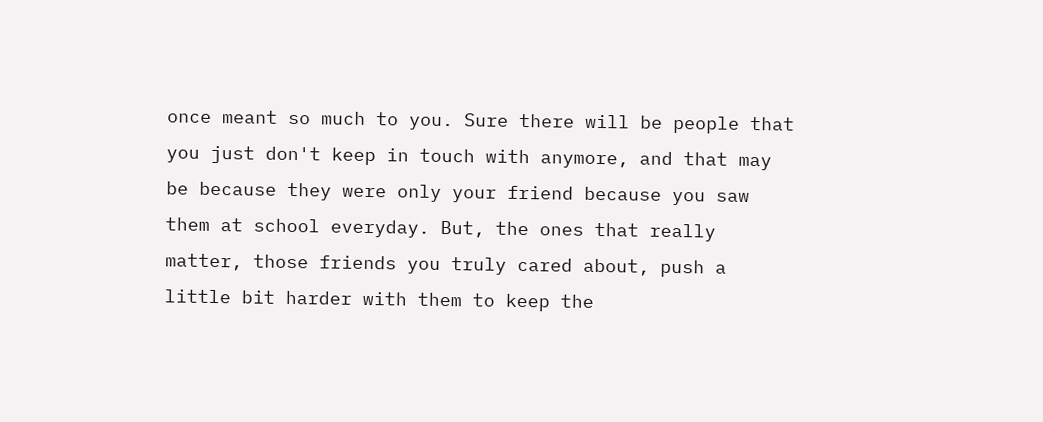once meant so much to you. Sure there will be people that you just don't keep in touch with anymore, and that may be because they were only your friend because you saw them at school everyday. But, the ones that really matter, those friends you truly cared about, push a little bit harder with them to keep the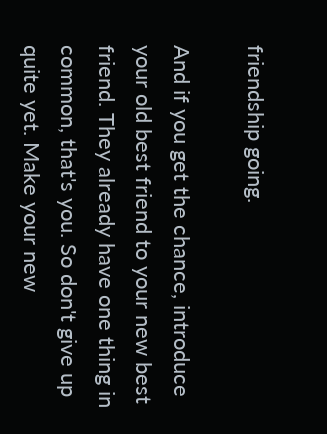friendship going.

And if you get the chance, introduce your old best friend to your new best friend. They already have one thing in common, that's you. So don't give up quite yet. Make your new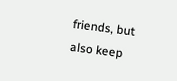friends, but also keep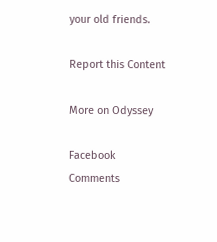your old friends.

Report this Content

More on Odyssey

Facebook Comments